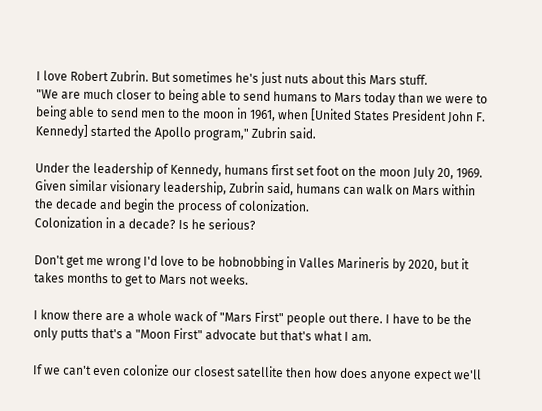I love Robert Zubrin. But sometimes he's just nuts about this Mars stuff.
"We are much closer to being able to send humans to Mars today than we were to being able to send men to the moon in 1961, when [United States President John F. Kennedy] started the Apollo program," Zubrin said.

Under the leadership of Kennedy, humans first set foot on the moon July 20, 1969. Given similar visionary leadership, Zubrin said, humans can walk on Mars within the decade and begin the process of colonization.
Colonization in a decade? Is he serious?

Don't get me wrong I'd love to be hobnobbing in Valles Marineris by 2020, but it takes months to get to Mars not weeks.

I know there are a whole wack of "Mars First" people out there. I have to be the only putts that's a "Moon First" advocate but that's what I am.

If we can't even colonize our closest satellite then how does anyone expect we'll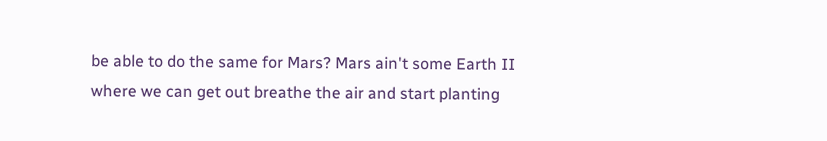be able to do the same for Mars? Mars ain't some Earth II where we can get out breathe the air and start planting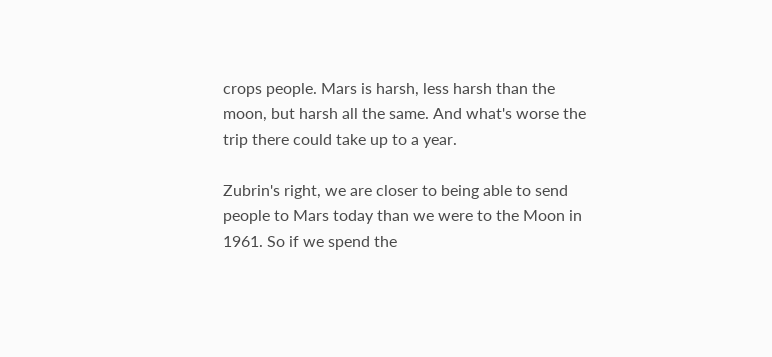crops people. Mars is harsh, less harsh than the moon, but harsh all the same. And what's worse the trip there could take up to a year.

Zubrin's right, we are closer to being able to send people to Mars today than we were to the Moon in 1961. So if we spend the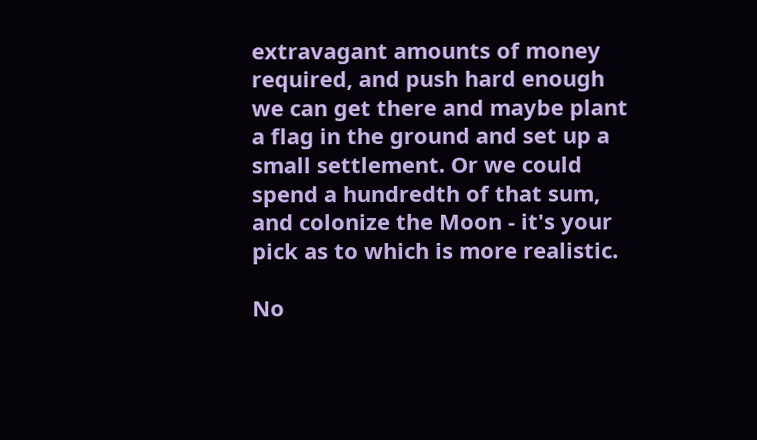extravagant amounts of money required, and push hard enough we can get there and maybe plant a flag in the ground and set up a small settlement. Or we could spend a hundredth of that sum, and colonize the Moon - it's your pick as to which is more realistic.

No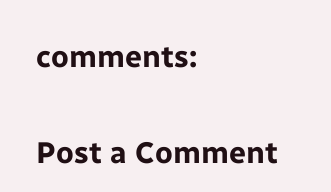comments:

Post a Comment